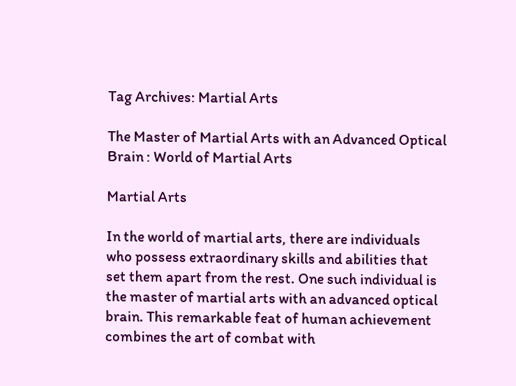Tag Archives: Martial Arts

The Master of Martial Arts with an Advanced Optical Brain : World of Martial Arts

Martial Arts

In the world of martial arts, there are individuals who possess extraordinary skills and abilities that set them apart from the rest. One such individual is the master of martial arts with an advanced optical brain. This remarkable feat of human achievement combines the art of combat with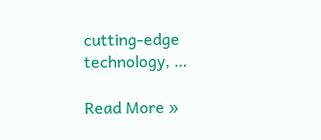cutting-edge technology, …

Read More »